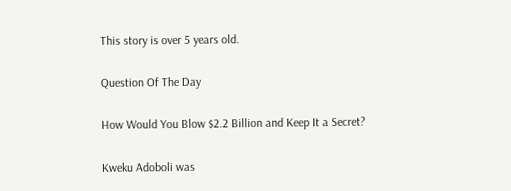This story is over 5 years old.

Question Of The Day

How Would You Blow $2.2 Billion and Keep It a Secret?

Kweku Adoboli was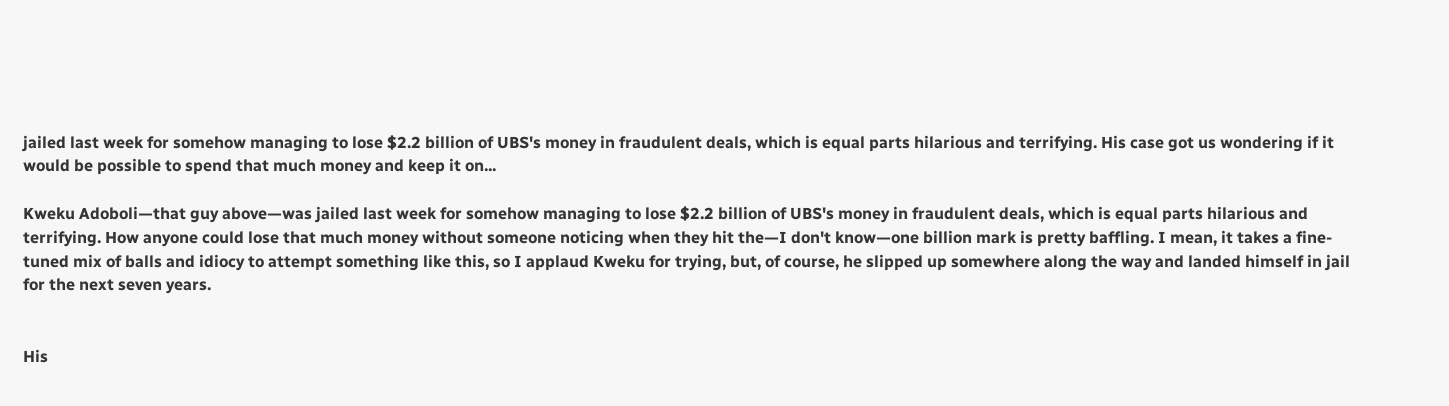jailed last week for somehow managing to lose $2.2 billion of UBS's money in fraudulent deals, which is equal parts hilarious and terrifying. His case got us wondering if it would be possible to spend that much money and keep it on...

Kweku Adoboli—that guy above—was jailed last week for somehow managing to lose $2.2 billion of UBS's money in fraudulent deals, which is equal parts hilarious and terrifying. How anyone could lose that much money without someone noticing when they hit the—I don't know—one billion mark is pretty baffling. I mean, it takes a fine-tuned mix of balls and idiocy to attempt something like this, so I applaud Kweku for trying, but, of course, he slipped up somewhere along the way and landed himself in jail for the next seven years.


His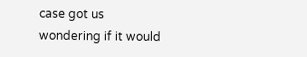case got us wondering if it would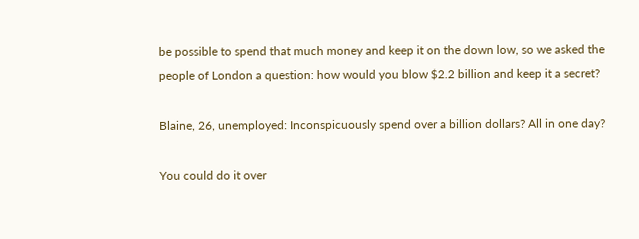be possible to spend that much money and keep it on the down low, so we asked the people of London a question: how would you blow $2.2 billion and keep it a secret?

Blaine, 26, unemployed: Inconspicuously spend over a billion dollars? All in one day?

You could do it over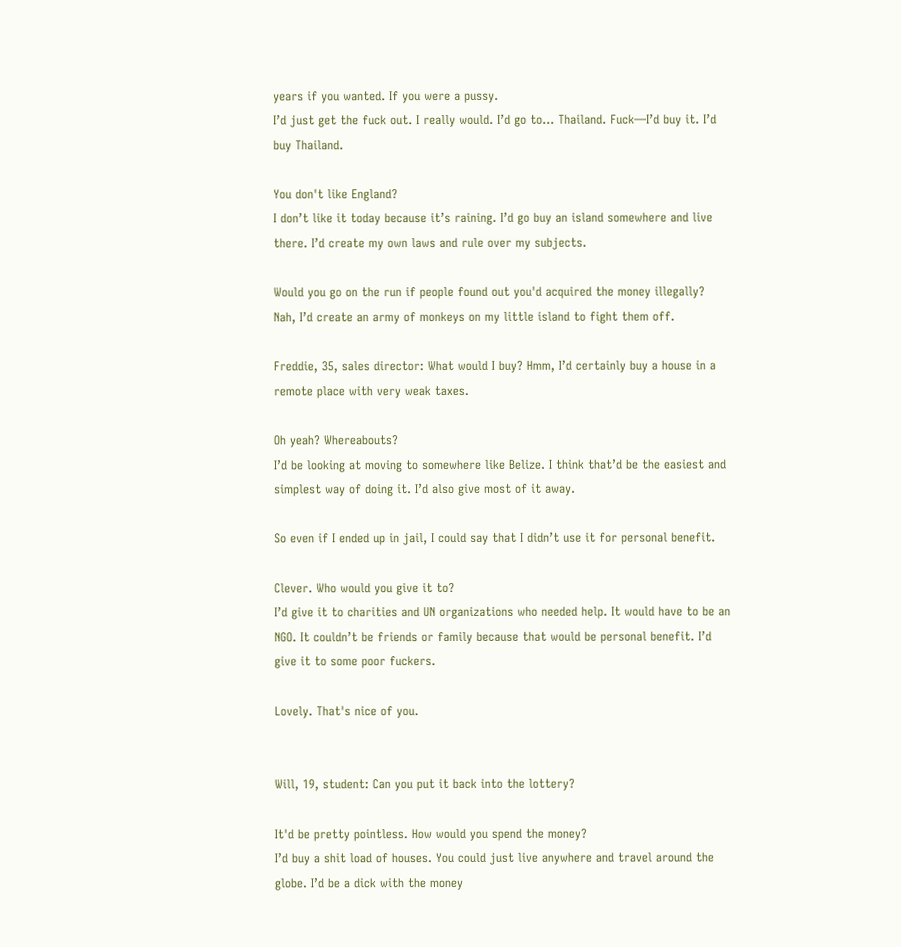years if you wanted. If you were a pussy.
I’d just get the fuck out. I really would. I’d go to… Thailand. Fuck—I’d buy it. I’d buy Thailand.

You don't like England?
I don’t like it today because it’s raining. I’d go buy an island somewhere and live there. I’d create my own laws and rule over my subjects.

Would you go on the run if people found out you'd acquired the money illegally?
Nah, I’d create an army of monkeys on my little island to fight them off.

Freddie, 35, sales director: What would I buy? Hmm, I’d certainly buy a house in a remote place with very weak taxes.

Oh yeah? Whereabouts?
I’d be looking at moving to somewhere like Belize. I think that’d be the easiest and simplest way of doing it. I’d also give most of it away.

So even if I ended up in jail, I could say that I didn’t use it for personal benefit.

Clever. Who would you give it to?
I’d give it to charities and UN organizations who needed help. It would have to be an NGO. It couldn’t be friends or family because that would be personal benefit. I’d give it to some poor fuckers.

Lovely. That's nice of you.


Will, 19, student: Can you put it back into the lottery?

It'd be pretty pointless. How would you spend the money?
I’d buy a shit load of houses. You could just live anywhere and travel around the globe. I’d be a dick with the money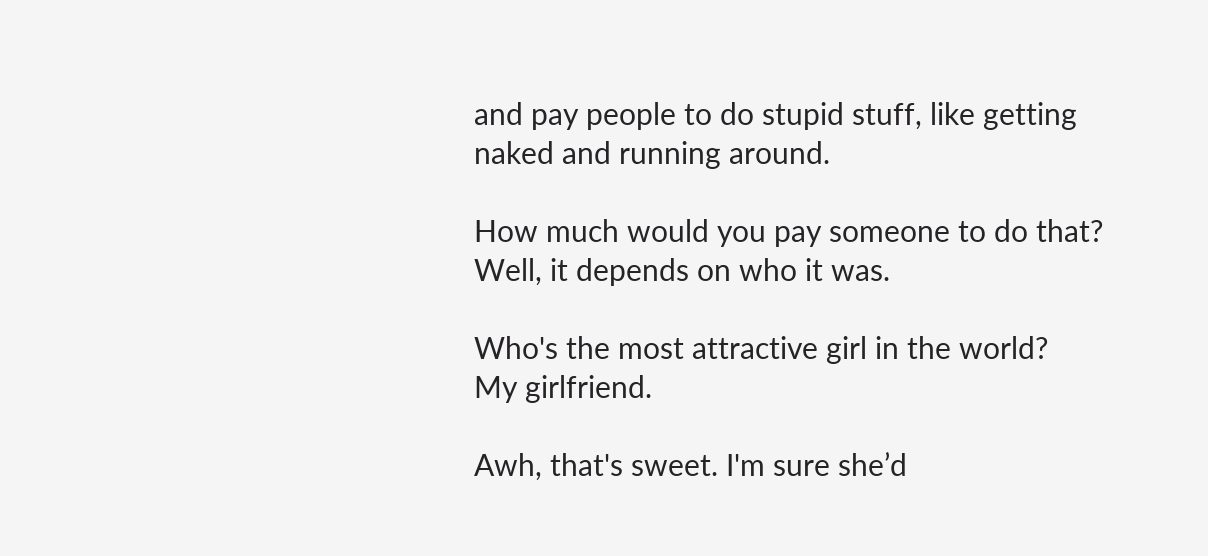and pay people to do stupid stuff, like getting naked and running around.

How much would you pay someone to do that?
Well, it depends on who it was.

Who's the most attractive girl in the world?
My girlfriend.

Awh, that's sweet. I'm sure she’d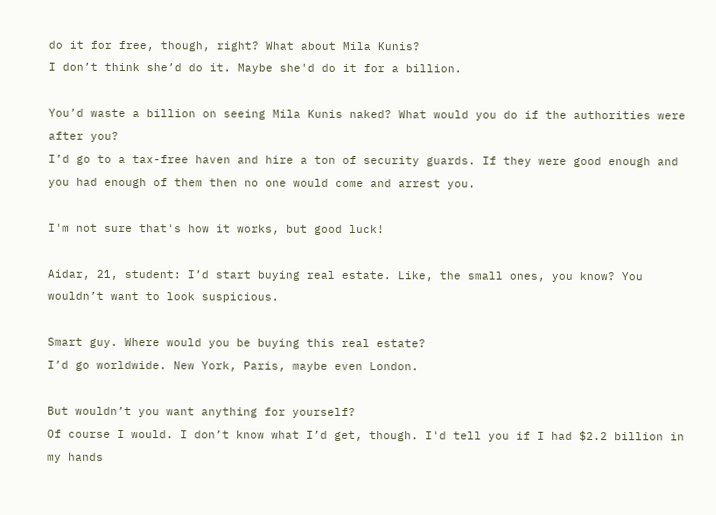do it for free, though, right? What about Mila Kunis?
I don’t think she’d do it. Maybe she'd do it for a billion.

You’d waste a billion on seeing Mila Kunis naked? What would you do if the authorities were after you?
I’d go to a tax-free haven and hire a ton of security guards. If they were good enough and you had enough of them then no one would come and arrest you.

I'm not sure that's how it works, but good luck!

Aidar, 21, student: I’d start buying real estate. Like, the small ones, you know? You wouldn’t want to look suspicious.

Smart guy. Where would you be buying this real estate?
I’d go worldwide. New York, Paris, maybe even London.

But wouldn’t you want anything for yourself?
Of course I would. I don’t know what I’d get, though. I'd tell you if I had $2.2 billion in my hands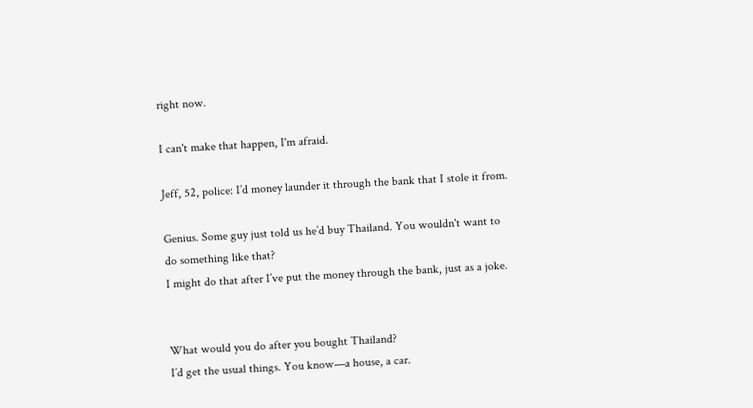right now.

I can't make that happen, I'm afraid.

Jeff, 52, police: I’d money launder it through the bank that I stole it from.

Genius. Some guy just told us he’d buy Thailand. You wouldn't want to do something like that?
I might do that after I’ve put the money through the bank, just as a joke.


What would you do after you bought Thailand?
I’d get the usual things. You know—a house, a car.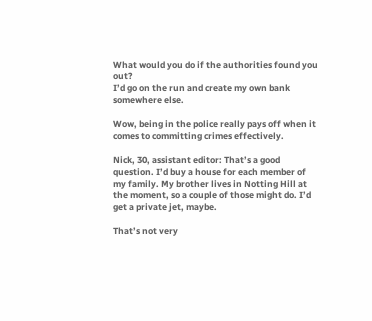What would you do if the authorities found you out?
I’d go on the run and create my own bank somewhere else.

Wow, being in the police really pays off when it comes to committing crimes effectively.

Nick, 30, assistant editor: That’s a good question. I’d buy a house for each member of my family. My brother lives in Notting Hill at the moment, so a couple of those might do. I’d get a private jet, maybe.

That’s not very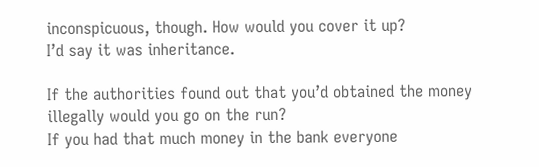inconspicuous, though. How would you cover it up?
I’d say it was inheritance.

If the authorities found out that you’d obtained the money illegally would you go on the run?
If you had that much money in the bank everyone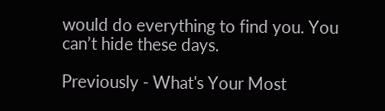would do everything to find you. You can’t hide these days.

Previously - What's Your Most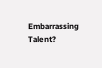Embarrassing Talent?